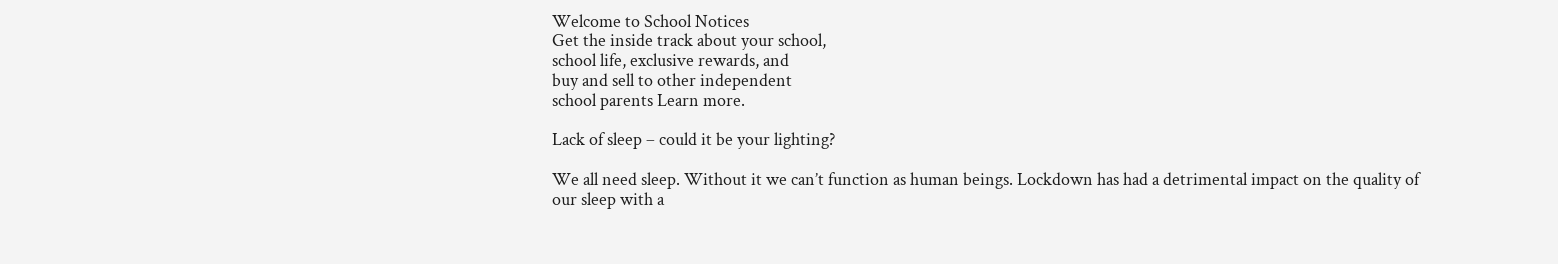Welcome to School Notices
Get the inside track about your school,
school life, exclusive rewards, and
buy and sell to other independent
school parents Learn more.

Lack of sleep – could it be your lighting?

We all need sleep. Without it we can’t function as human beings. Lockdown has had a detrimental impact on the quality of our sleep with a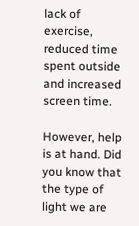lack of exercise, reduced time spent outside and increased screen time.

However, help is at hand. Did you know that the type of light we are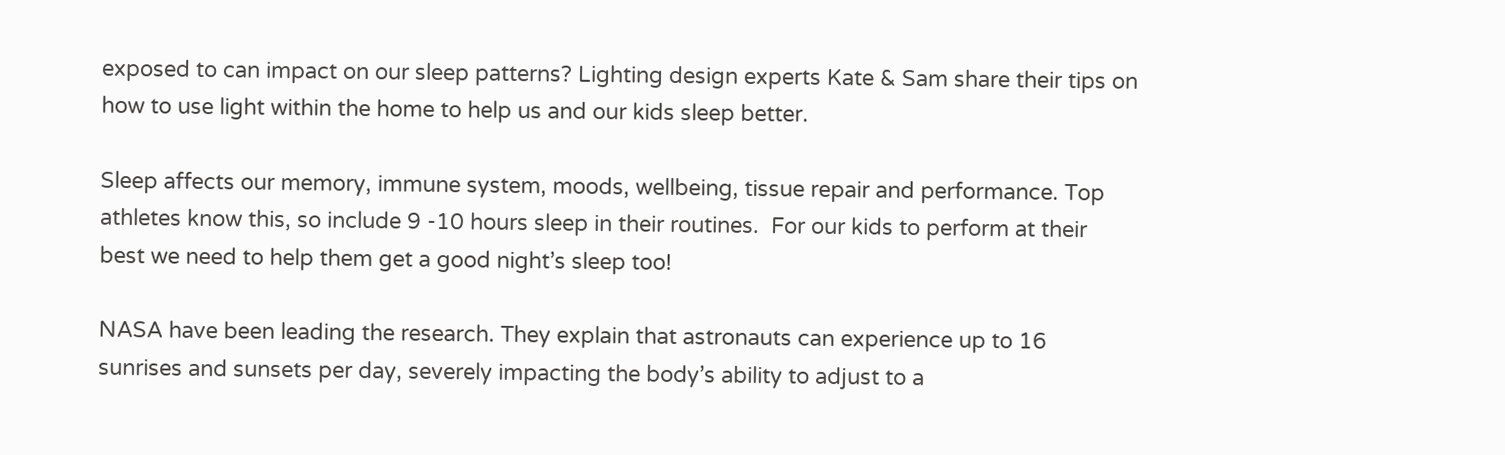exposed to can impact on our sleep patterns? Lighting design experts Kate & Sam share their tips on how to use light within the home to help us and our kids sleep better.

Sleep affects our memory, immune system, moods, wellbeing, tissue repair and performance. Top athletes know this, so include 9 -10 hours sleep in their routines.  For our kids to perform at their best we need to help them get a good night’s sleep too!

NASA have been leading the research. They explain that astronauts can experience up to 16 sunrises and sunsets per day, severely impacting the body’s ability to adjust to a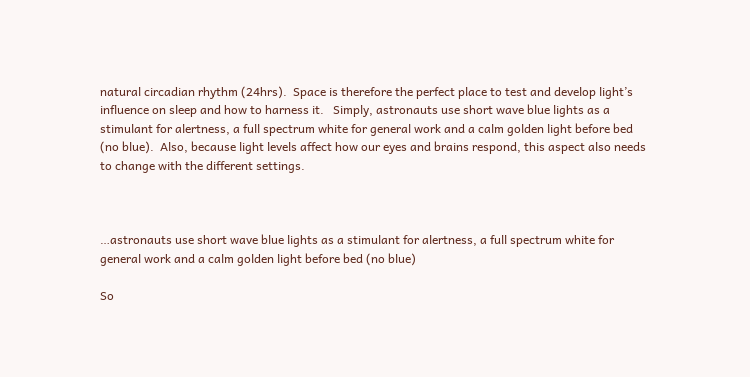natural circadian rhythm (24hrs).  Space is therefore the perfect place to test and develop light’s influence on sleep and how to harness it.   Simply, astronauts use short wave blue lights as a stimulant for alertness, a full spectrum white for general work and a calm golden light before bed (no blue).  Also, because light levels affect how our eyes and brains respond, this aspect also needs to change with the different settings.



…astronauts use short wave blue lights as a stimulant for alertness, a full spectrum white for general work and a calm golden light before bed (no blue)

So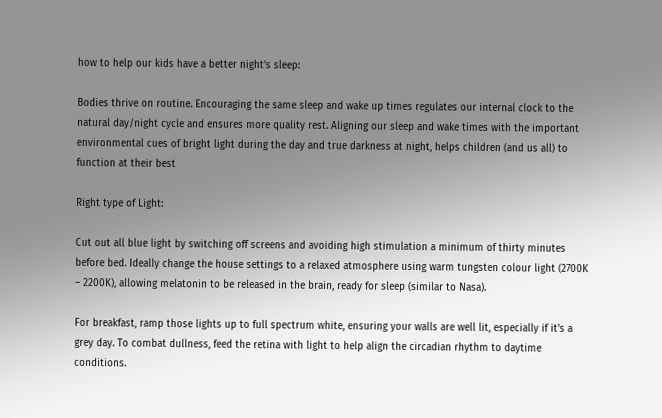how to help our kids have a better night’s sleep:

Bodies thrive on routine. Encouraging the same sleep and wake up times regulates our internal clock to the natural day/night cycle and ensures more quality rest. Aligning our sleep and wake times with the important environmental cues of bright light during the day and true darkness at night, helps children (and us all) to function at their best

Right type of Light:

Cut out all blue light by switching off screens and avoiding high stimulation a minimum of thirty minutes before bed. Ideally change the house settings to a relaxed atmosphere using warm tungsten colour light (2700K – 2200K), allowing melatonin to be released in the brain, ready for sleep (similar to Nasa).

For breakfast, ramp those lights up to full spectrum white, ensuring your walls are well lit, especially if it’s a grey day. To combat dullness, feed the retina with light to help align the circadian rhythm to daytime conditions.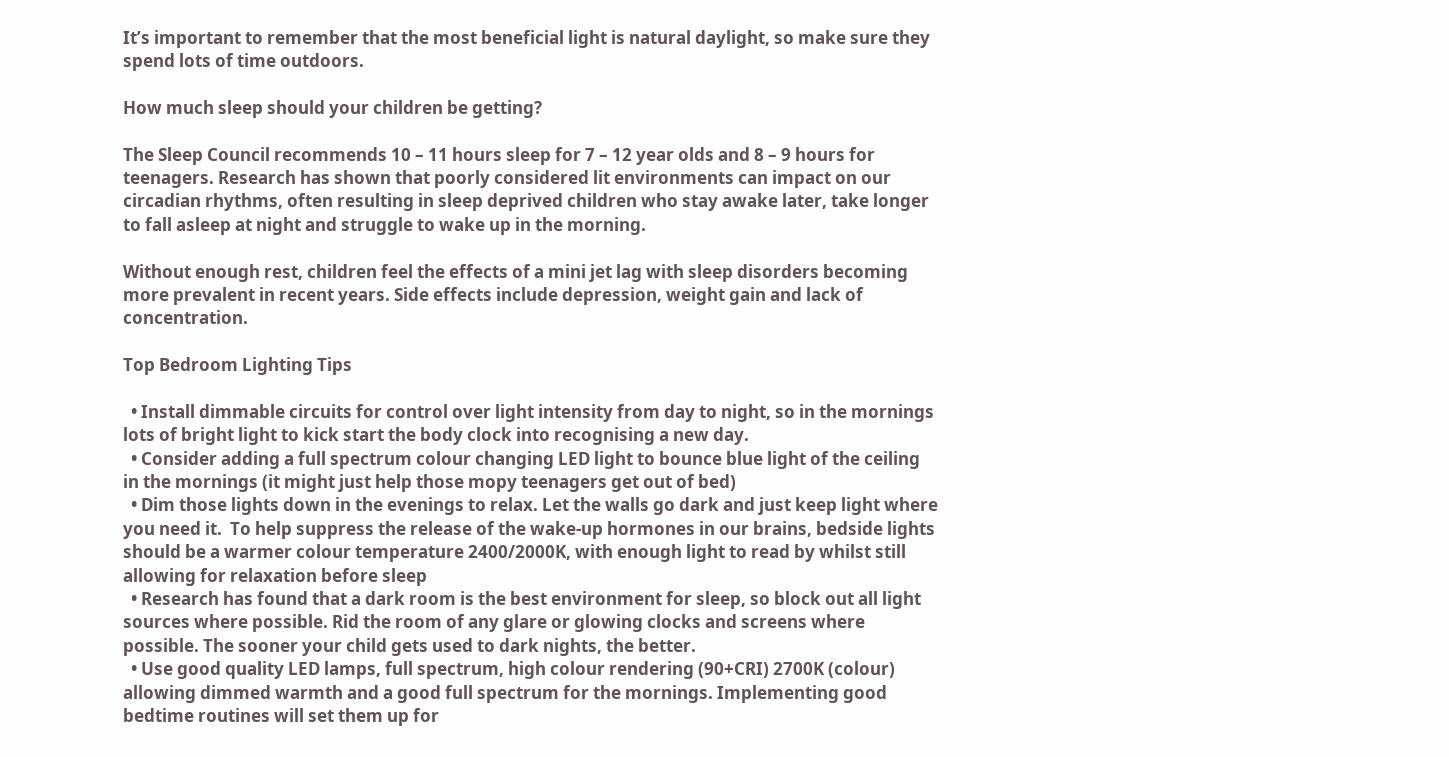It’s important to remember that the most beneficial light is natural daylight, so make sure they spend lots of time outdoors.

How much sleep should your children be getting?

The Sleep Council recommends 10 – 11 hours sleep for 7 – 12 year olds and 8 – 9 hours for teenagers. Research has shown that poorly considered lit environments can impact on our circadian rhythms, often resulting in sleep deprived children who stay awake later, take longer to fall asleep at night and struggle to wake up in the morning.

Without enough rest, children feel the effects of a mini jet lag with sleep disorders becoming more prevalent in recent years. Side effects include depression, weight gain and lack of concentration.

Top Bedroom Lighting Tips

  • Install dimmable circuits for control over light intensity from day to night, so in the mornings lots of bright light to kick start the body clock into recognising a new day.
  • Consider adding a full spectrum colour changing LED light to bounce blue light of the ceiling in the mornings (it might just help those mopy teenagers get out of bed)
  • Dim those lights down in the evenings to relax. Let the walls go dark and just keep light where you need it.  To help suppress the release of the wake-up hormones in our brains, bedside lights should be a warmer colour temperature 2400/2000K, with enough light to read by whilst still allowing for relaxation before sleep
  • Research has found that a dark room is the best environment for sleep, so block out all light sources where possible. Rid the room of any glare or glowing clocks and screens where possible. The sooner your child gets used to dark nights, the better.
  • Use good quality LED lamps, full spectrum, high colour rendering (90+CRI) 2700K (colour) allowing dimmed warmth and a good full spectrum for the mornings. Implementing good bedtime routines will set them up for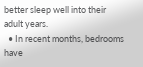better sleep well into their adult years.
  • In recent months, bedrooms have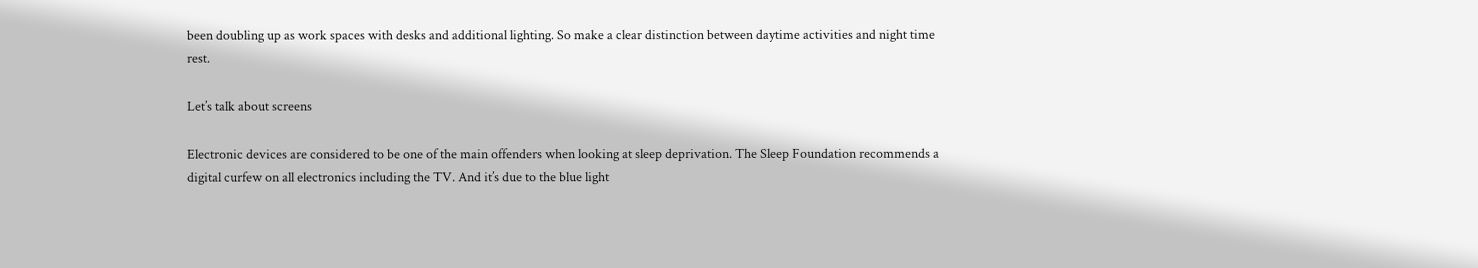been doubling up as work spaces with desks and additional lighting. So make a clear distinction between daytime activities and night time rest.

Let’s talk about screens

Electronic devices are considered to be one of the main offenders when looking at sleep deprivation. The Sleep Foundation recommends a digital curfew on all electronics including the TV. And it’s due to the blue light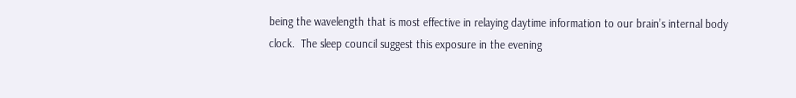being the wavelength that is most effective in relaying daytime information to our brain’s internal body clock.  The sleep council suggest this exposure in the evening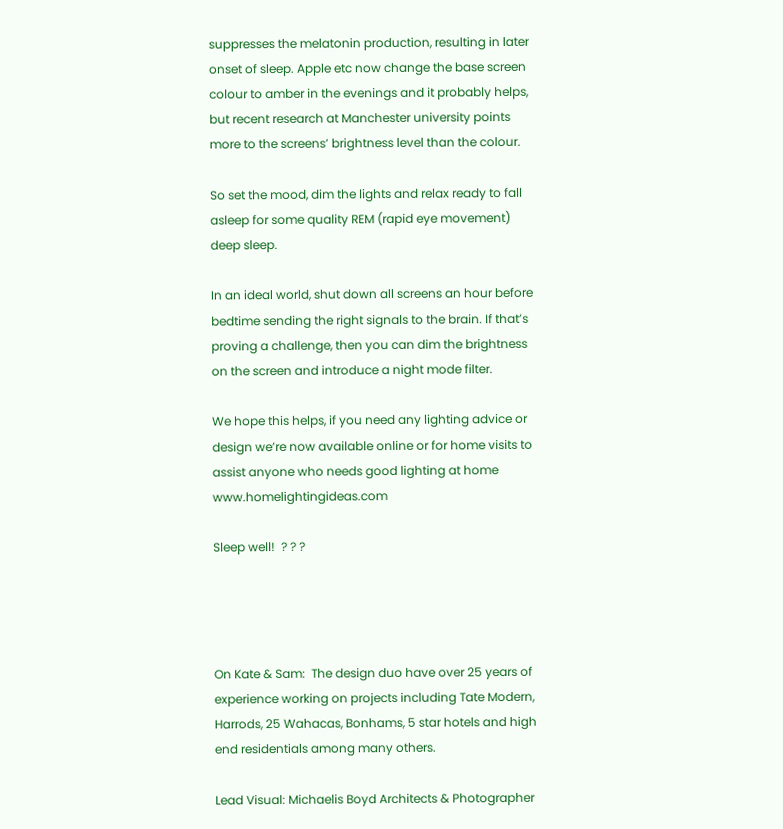suppresses the melatonin production, resulting in later onset of sleep. Apple etc now change the base screen colour to amber in the evenings and it probably helps, but recent research at Manchester university points more to the screens’ brightness level than the colour.

So set the mood, dim the lights and relax ready to fall asleep for some quality REM (rapid eye movement) deep sleep.

In an ideal world, shut down all screens an hour before bedtime sending the right signals to the brain. If that’s proving a challenge, then you can dim the brightness on the screen and introduce a night mode filter.

We hope this helps, if you need any lighting advice or design we’re now available online or for home visits to assist anyone who needs good lighting at home www.homelightingideas.com

Sleep well!  ? ? ?




On Kate & Sam:  The design duo have over 25 years of experience working on projects including Tate Modern, Harrods, 25 Wahacas, Bonhams, 5 star hotels and high end residentials among many others.

Lead Visual: Michaelis Boyd Architects & Photographer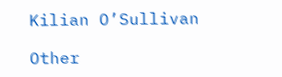Kilian O’Sullivan

Other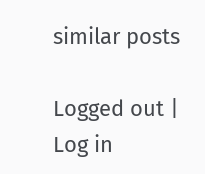similar posts

Logged out | Log in